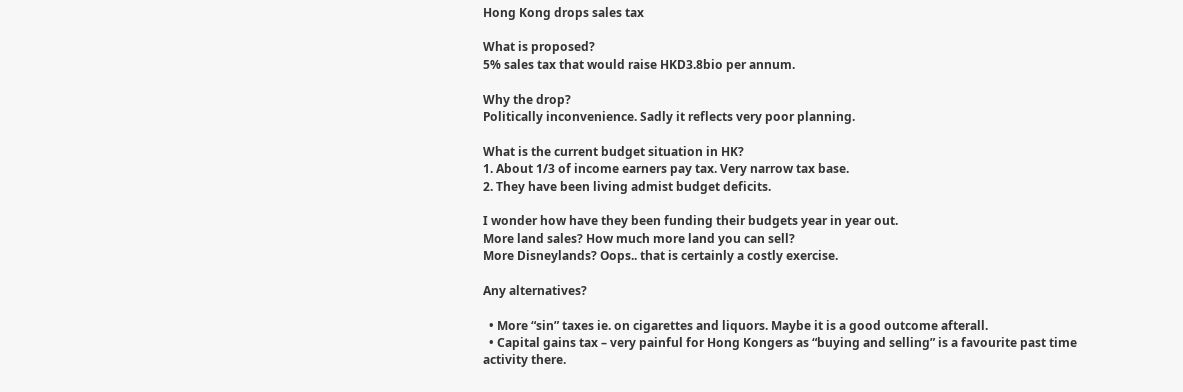Hong Kong drops sales tax

What is proposed?
5% sales tax that would raise HKD3.8bio per annum.

Why the drop?
Politically inconvenience. Sadly it reflects very poor planning.

What is the current budget situation in HK?
1. About 1/3 of income earners pay tax. Very narrow tax base.
2. They have been living admist budget deficits.

I wonder how have they been funding their budgets year in year out.
More land sales? How much more land you can sell?
More Disneylands? Oops.. that is certainly a costly exercise.

Any alternatives?

  • More “sin” taxes ie. on cigarettes and liquors. Maybe it is a good outcome afterall.
  • Capital gains tax – very painful for Hong Kongers as “buying and selling” is a favourite past time activity there.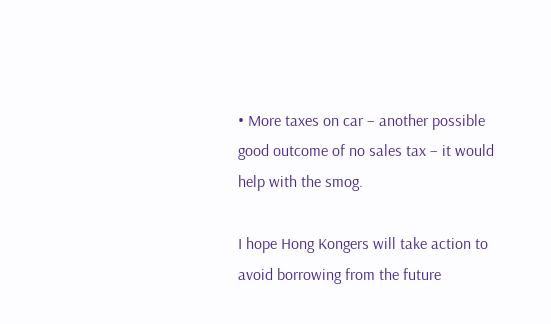• More taxes on car – another possible good outcome of no sales tax – it would help with the smog.

I hope Hong Kongers will take action to avoid borrowing from the future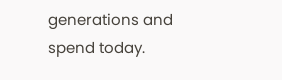generations and spend today.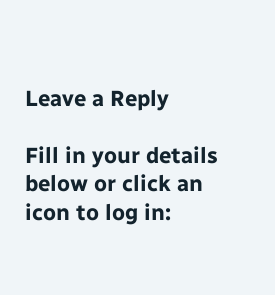Leave a Reply

Fill in your details below or click an icon to log in: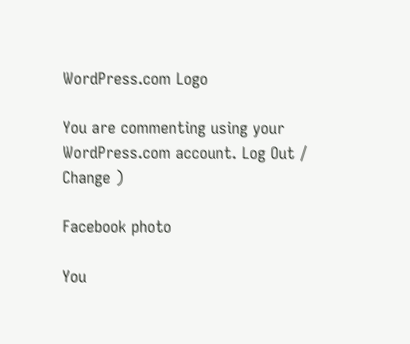WordPress.com Logo

You are commenting using your WordPress.com account. Log Out /  Change )

Facebook photo

You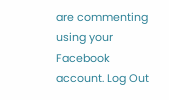are commenting using your Facebook account. Log Out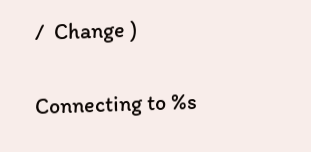/  Change )

Connecting to %s